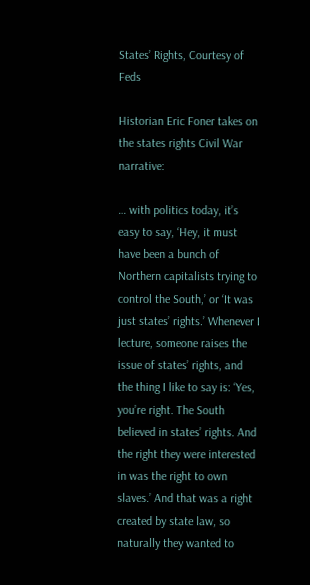States’ Rights, Courtesy of Feds

Historian Eric Foner takes on the states rights Civil War narrative:

… with politics today, it’s easy to say, ‘Hey, it must have been a bunch of Northern capitalists trying to control the South,’ or ‘It was just states’ rights.’ Whenever I lecture, someone raises the issue of states’ rights, and the thing I like to say is: ‘Yes, you’re right. The South believed in states’ rights. And the right they were interested in was the right to own slaves.’ And that was a right created by state law, so naturally they wanted to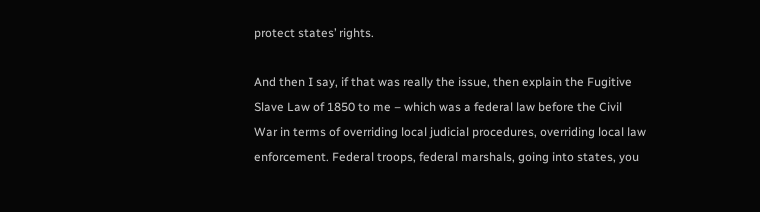protect states’ rights.

And then I say, if that was really the issue, then explain the Fugitive Slave Law of 1850 to me – which was a federal law before the Civil War in terms of overriding local judicial procedures, overriding local law enforcement. Federal troops, federal marshals, going into states, you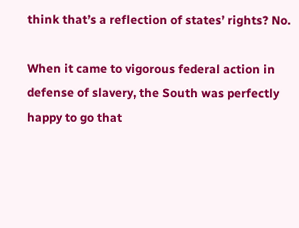think that’s a reflection of states’ rights? No.

When it came to vigorous federal action in defense of slavery, the South was perfectly happy to go that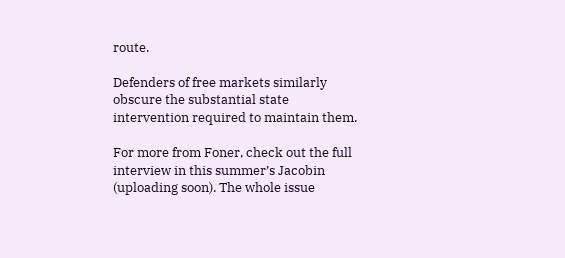route.

Defenders of free markets similarly obscure the substantial state intervention required to maintain them.

For more from Foner, check out the full interview in this summer’s Jacobin (uploading soon). The whole issue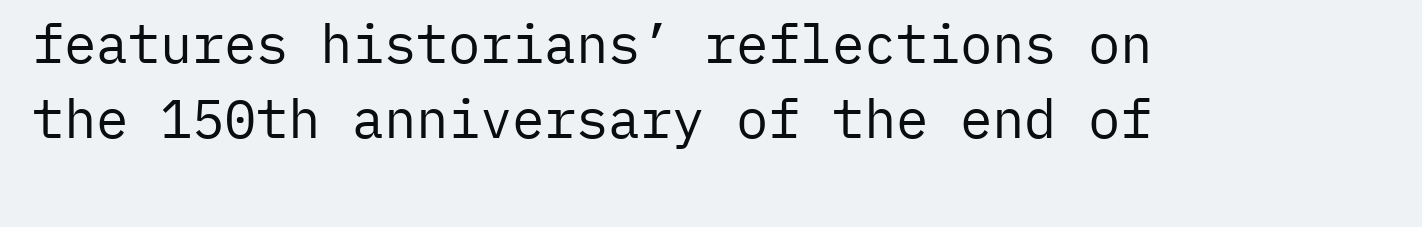features historians’ reflections on the 150th anniversary of the end of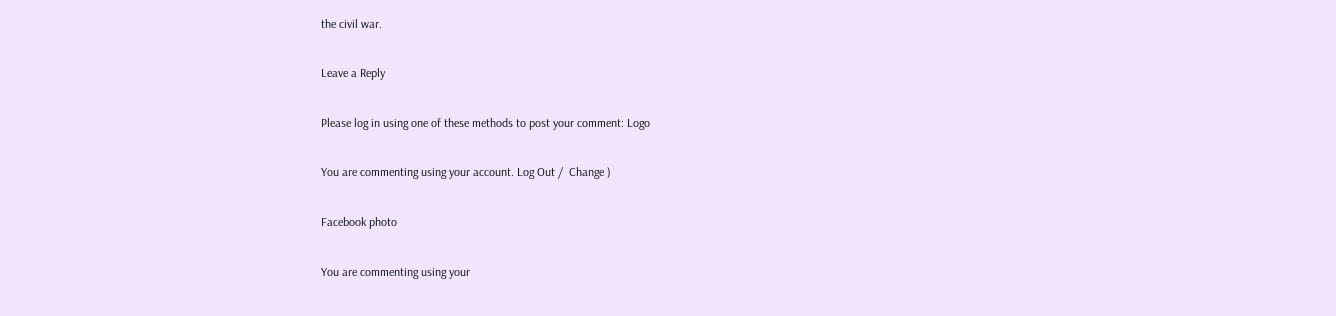the civil war.

Leave a Reply

Please log in using one of these methods to post your comment: Logo

You are commenting using your account. Log Out /  Change )

Facebook photo

You are commenting using your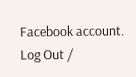Facebook account. Log Out /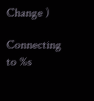Change )

Connecting to %s